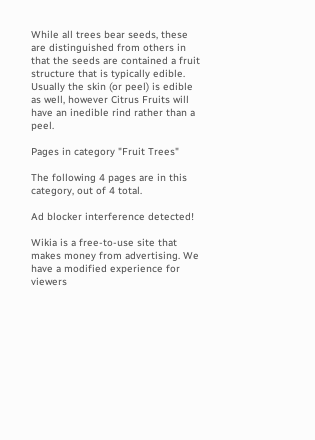While all trees bear seeds, these are distinguished from others in that the seeds are contained a fruit structure that is typically edible. Usually the skin (or peel) is edible as well, however Citrus Fruits will have an inedible rind rather than a peel.

Pages in category "Fruit Trees"

The following 4 pages are in this category, out of 4 total.

Ad blocker interference detected!

Wikia is a free-to-use site that makes money from advertising. We have a modified experience for viewers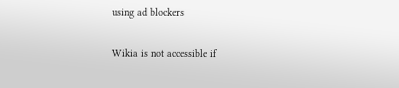using ad blockers

Wikia is not accessible if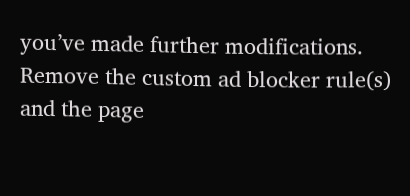you’ve made further modifications. Remove the custom ad blocker rule(s) and the page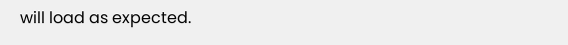will load as expected.